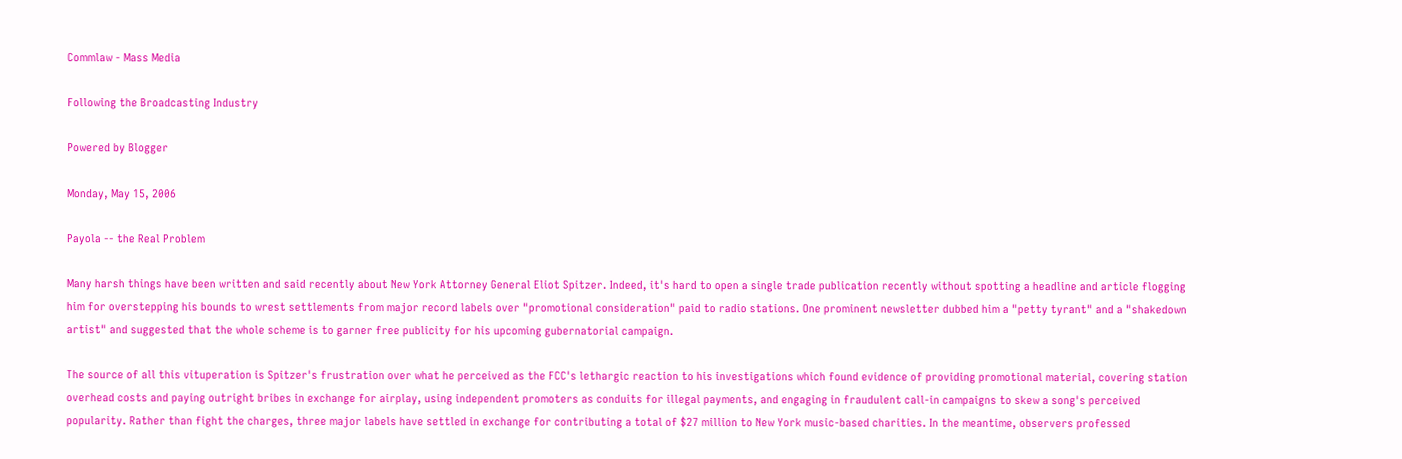Commlaw - Mass Media

Following the Broadcasting Industry

Powered by Blogger

Monday, May 15, 2006

Payola -- the Real Problem

Many harsh things have been written and said recently about New York Attorney General Eliot Spitzer. Indeed, it's hard to open a single trade publication recently without spotting a headline and article flogging him for overstepping his bounds to wrest settlements from major record labels over "promotional consideration" paid to radio stations. One prominent newsletter dubbed him a "petty tyrant" and a "shakedown artist" and suggested that the whole scheme is to garner free publicity for his upcoming gubernatorial campaign.

The source of all this vituperation is Spitzer's frustration over what he perceived as the FCC's lethargic reaction to his investigations which found evidence of providing promotional material, covering station overhead costs and paying outright bribes in exchange for airplay, using independent promoters as conduits for illegal payments, and engaging in fraudulent call-in campaigns to skew a song's perceived popularity. Rather than fight the charges, three major labels have settled in exchange for contributing a total of $27 million to New York music-based charities. In the meantime, observers professed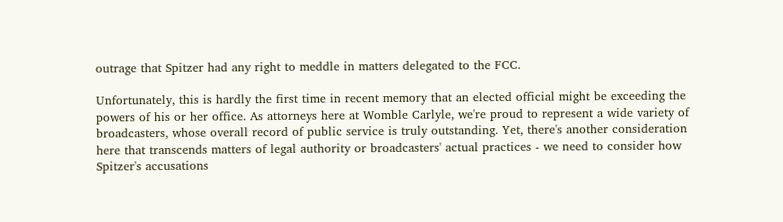outrage that Spitzer had any right to meddle in matters delegated to the FCC.

Unfortunately, this is hardly the first time in recent memory that an elected official might be exceeding the powers of his or her office. As attorneys here at Womble Carlyle, we're proud to represent a wide variety of broadcasters, whose overall record of public service is truly outstanding. Yet, there's another consideration here that transcends matters of legal authority or broadcasters' actual practices - we need to consider how Spitzer's accusations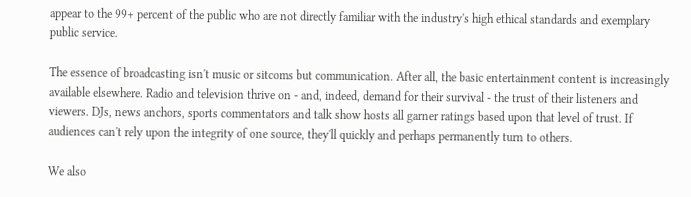appear to the 99+ percent of the public who are not directly familiar with the industry's high ethical standards and exemplary public service.

The essence of broadcasting isn't music or sitcoms but communication. After all, the basic entertainment content is increasingly available elsewhere. Radio and television thrive on - and, indeed, demand for their survival - the trust of their listeners and viewers. DJs, news anchors, sports commentators and talk show hosts all garner ratings based upon that level of trust. If audiences can't rely upon the integrity of one source, they'll quickly and perhaps permanently turn to others.

We also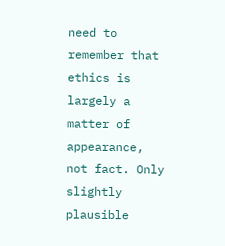need to remember that ethics is largely a matter of appearance, not fact. Only slightly plausible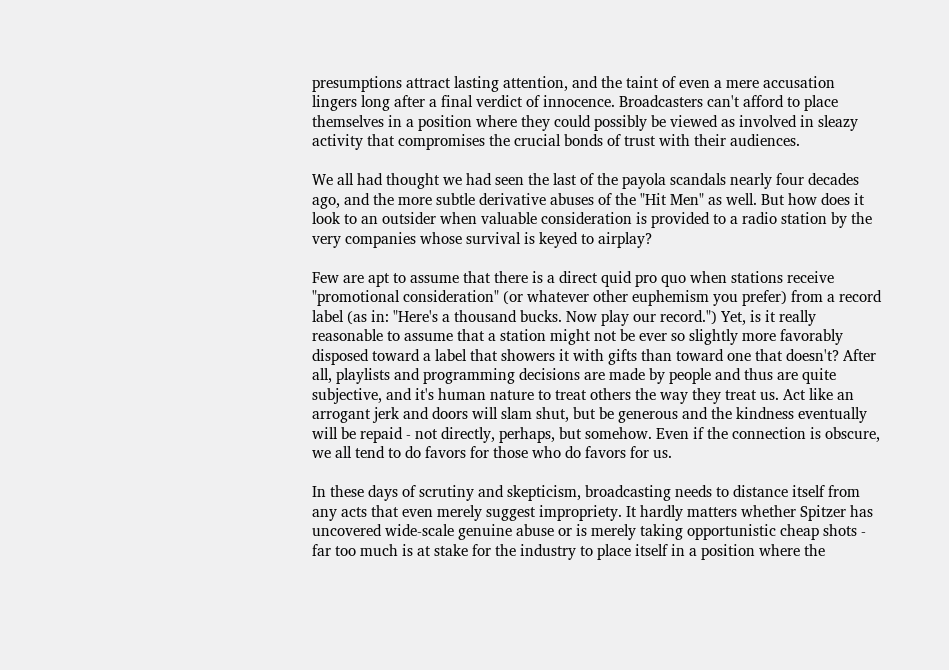presumptions attract lasting attention, and the taint of even a mere accusation lingers long after a final verdict of innocence. Broadcasters can't afford to place themselves in a position where they could possibly be viewed as involved in sleazy activity that compromises the crucial bonds of trust with their audiences.

We all had thought we had seen the last of the payola scandals nearly four decades ago, and the more subtle derivative abuses of the "Hit Men" as well. But how does it look to an outsider when valuable consideration is provided to a radio station by the very companies whose survival is keyed to airplay?

Few are apt to assume that there is a direct quid pro quo when stations receive "promotional consideration" (or whatever other euphemism you prefer) from a record label (as in: "Here's a thousand bucks. Now play our record.") Yet, is it really reasonable to assume that a station might not be ever so slightly more favorably disposed toward a label that showers it with gifts than toward one that doesn't? After all, playlists and programming decisions are made by people and thus are quite subjective, and it's human nature to treat others the way they treat us. Act like an arrogant jerk and doors will slam shut, but be generous and the kindness eventually will be repaid - not directly, perhaps, but somehow. Even if the connection is obscure, we all tend to do favors for those who do favors for us.

In these days of scrutiny and skepticism, broadcasting needs to distance itself from any acts that even merely suggest impropriety. It hardly matters whether Spitzer has uncovered wide-scale genuine abuse or is merely taking opportunistic cheap shots - far too much is at stake for the industry to place itself in a position where the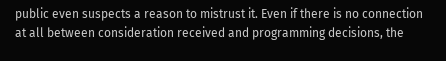public even suspects a reason to mistrust it. Even if there is no connection at all between consideration received and programming decisions, the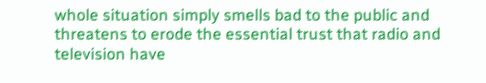whole situation simply smells bad to the public and threatens to erode the essential trust that radio and television have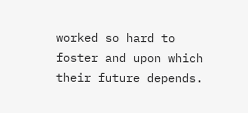worked so hard to foster and upon which their future depends.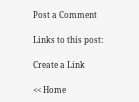Post a Comment

Links to this post:

Create a Link

<< Home